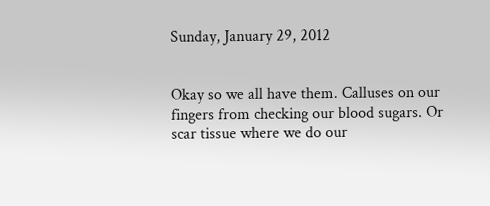Sunday, January 29, 2012


Okay so we all have them. Calluses on our fingers from checking our blood sugars. Or scar tissue where we do our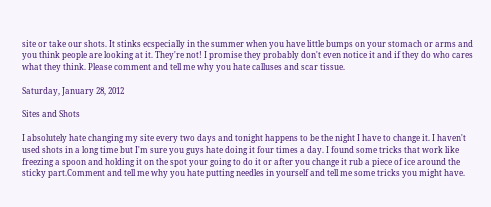site or take our shots. It stinks ecspecially in the summer when you have little bumps on your stomach or arms and you think people are looking at it. They're not! I promise they probably don't even notice it and if they do who cares what they think. Please comment and tell me why you hate calluses and scar tissue.

Saturday, January 28, 2012

Sites and Shots

I absolutely hate changing my site every two days and tonight happens to be the night I have to change it. I haven't used shots in a long time but I'm sure you guys hate doing it four times a day. I found some tricks that work like freezing a spoon and holding it on the spot your going to do it or after you change it rub a piece of ice around the sticky part.Comment and tell me why you hate putting needles in yourself and tell me some tricks you might have.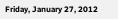Friday, January 27, 2012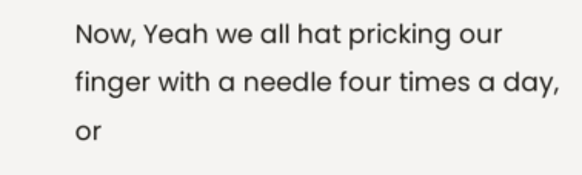Now, Yeah we all hat pricking our finger with a needle four times a day, or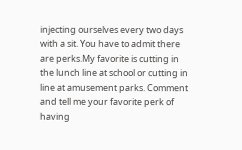injecting ourselves every two days with a sit. You have to admit there are perks.My favorite is cutting in the lunch line at school or cutting in line at amusement parks. Comment and tell me your favorite perk of having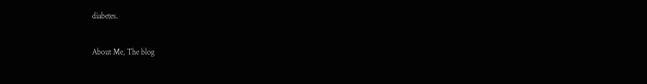diabetes.

About Me, The blog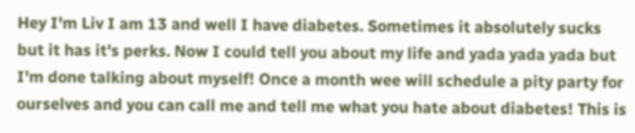Hey I'm Liv I am 13 and well I have diabetes. Sometimes it absolutely sucks but it has it's perks. Now I could tell you about my life and yada yada yada but I'm done talking about myself! Once a month wee will schedule a pity party for ourselves and you can call me and tell me what you hate about diabetes! This is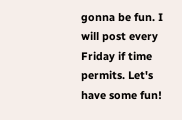gonna be fun. I will post every Friday if time permits. Let's have some fun!